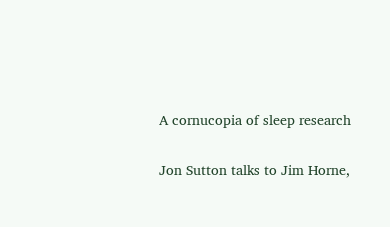A cornucopia of sleep research

Jon Sutton talks to Jim Horne,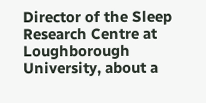Director of the Sleep Research Centre at Loughborough University, about a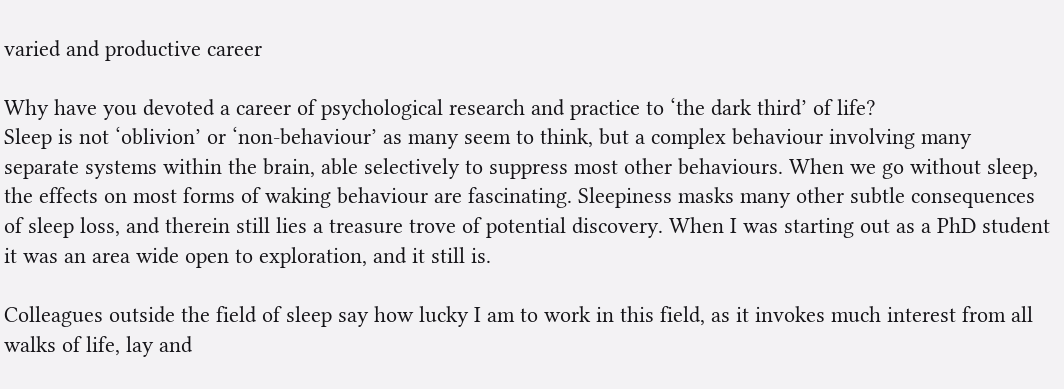varied and productive career

Why have you devoted a career of psychological research and practice to ‘the dark third’ of life?
Sleep is not ‘oblivion’ or ‘non-behaviour’ as many seem to think, but a complex behaviour involving many separate systems within the brain, able selectively to suppress most other behaviours. When we go without sleep, the effects on most forms of waking behaviour are fascinating. Sleepiness masks many other subtle consequences of sleep loss, and therein still lies a treasure trove of potential discovery. When I was starting out as a PhD student it was an area wide open to exploration, and it still is.

Colleagues outside the field of sleep say how lucky I am to work in this field, as it invokes much interest from all walks of life, lay and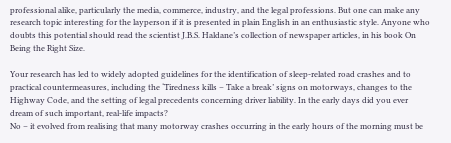professional alike, particularly the media, commerce, industry, and the legal professions. But one can make any research topic interesting for the layperson if it is presented in plain English in an enthusiastic style. Anyone who doubts this potential should read the scientist J.B.S. Haldane’s collection of newspaper articles, in his book On Being the Right Size.

Your research has led to widely adopted guidelines for the identification of sleep-related road crashes and to practical countermeasures, including the ‘Tiredness kills – Take a break’ signs on motorways, changes to the Highway Code, and the setting of legal precedents concerning driver liability. In the early days did you ever dream of such important, real-life impacts?
No – it evolved from realising that many motorway crashes occurring in the early hours of the morning must be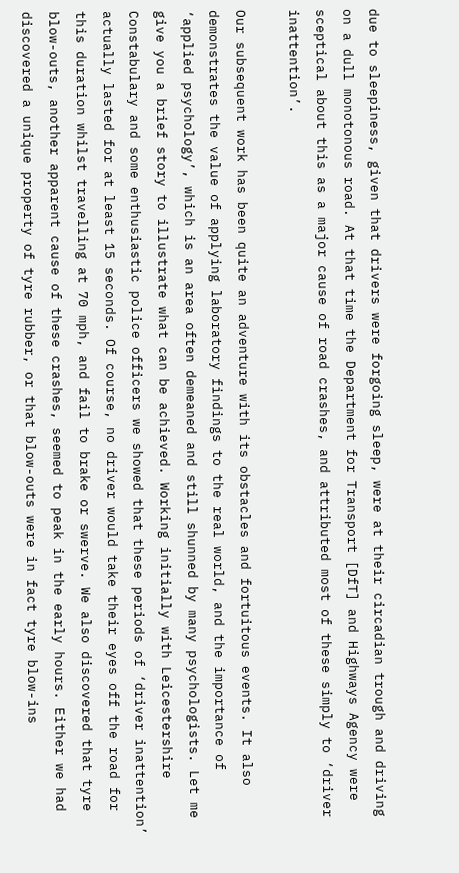due to sleepiness, given that drivers were forgoing sleep, were at their circadian trough and driving on a dull monotonous road. At that time the Department for Transport [DfT] and Highways Agency were sceptical about this as a major cause of road crashes, and attributed most of these simply to ‘driver inattention’.

Our subsequent work has been quite an adventure with its obstacles and fortuitous events. It also demonstrates the value of applying laboratory findings to the real world, and the importance of ‘applied psychology’, which is an area often demeaned and still shunned by many psychologists. Let me give you a brief story to illustrate what can be achieved. Working initially with Leicestershire Constabulary and some enthusiastic police officers we showed that these periods of ‘driver inattention’ actually lasted for at least 15 seconds. Of course, no driver would take their eyes off the road for this duration whilst travelling at 70 mph, and fail to brake or swerve. We also discovered that tyre blow-outs, another apparent cause of these crashes, seemed to peak in the early hours. Either we had discovered a unique property of tyre rubber, or that blow-outs were in fact tyre blow-ins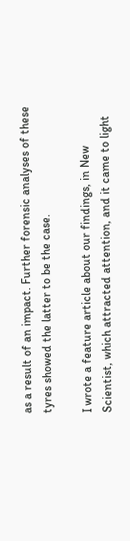as a result of an impact. Further forensic analyses of these tyres showed the latter to be the case.

I wrote a feature article about our findings, in New Scientist, which attracted attention, and it came to light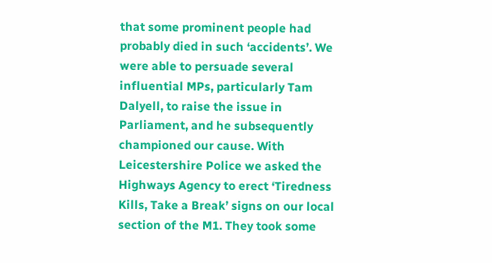that some prominent people had probably died in such ‘accidents’. We were able to persuade several influential MPs, particularly Tam Dalyell, to raise the issue in Parliament, and he subsequently championed our cause. With Leicestershire Police we asked the Highways Agency to erect ‘Tiredness Kills, Take a Break’ signs on our local section of the M1. They took some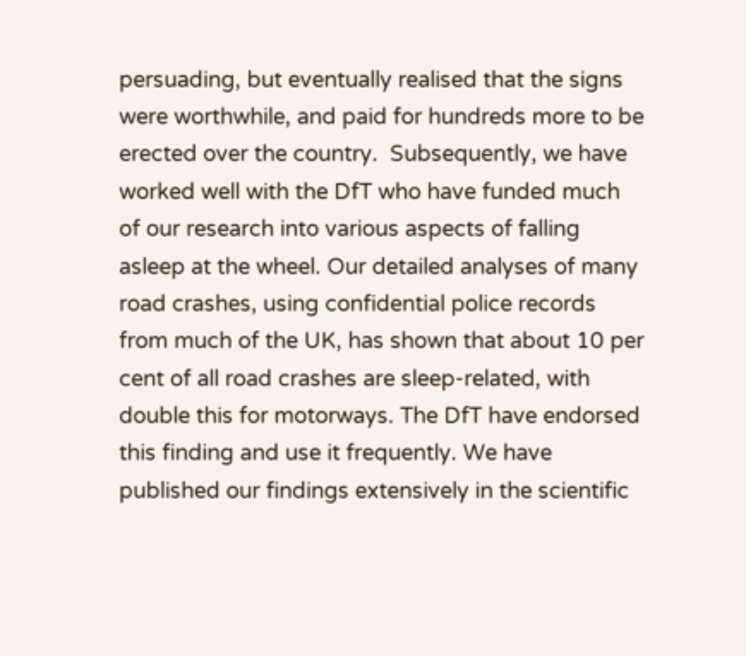persuading, but eventually realised that the signs were worthwhile, and paid for hundreds more to be erected over the country.  Subsequently, we have worked well with the DfT who have funded much of our research into various aspects of falling asleep at the wheel. Our detailed analyses of many road crashes, using confidential police records from much of the UK, has shown that about 10 per cent of all road crashes are sleep-related, with double this for motorways. The DfT have endorsed this finding and use it frequently. We have published our findings extensively in the scientific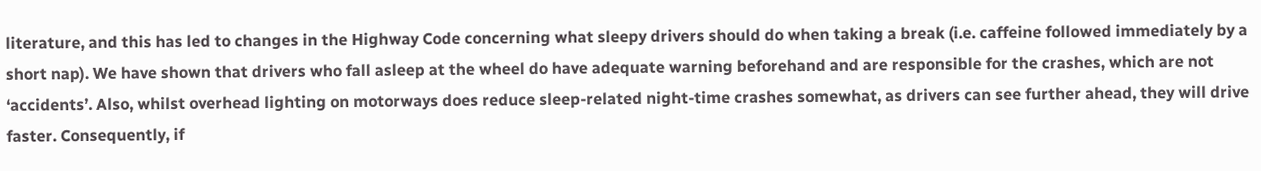literature, and this has led to changes in the Highway Code concerning what sleepy drivers should do when taking a break (i.e. caffeine followed immediately by a short nap). We have shown that drivers who fall asleep at the wheel do have adequate warning beforehand and are responsible for the crashes, which are not ‘accidents’. Also, whilst overhead lighting on motorways does reduce sleep-related night-time crashes somewhat, as drivers can see further ahead, they will drive faster. Consequently, if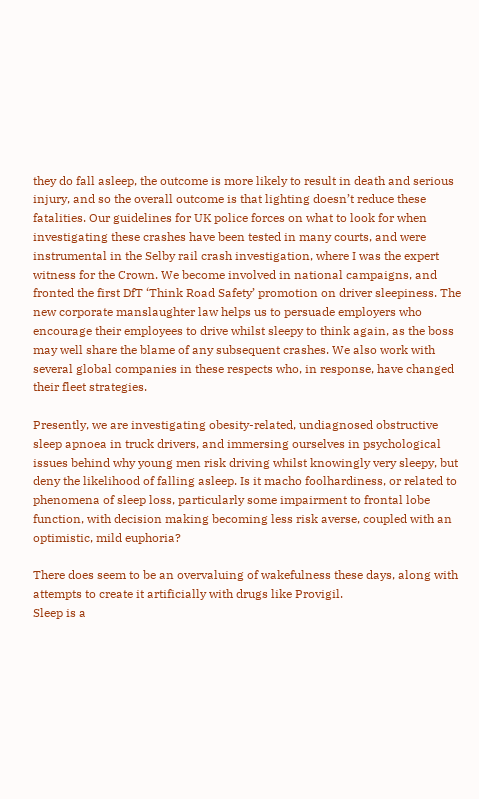they do fall asleep, the outcome is more likely to result in death and serious injury, and so the overall outcome is that lighting doesn’t reduce these fatalities. Our guidelines for UK police forces on what to look for when investigating these crashes have been tested in many courts, and were instrumental in the Selby rail crash investigation, where I was the expert witness for the Crown. We become involved in national campaigns, and fronted the first DfT ‘Think Road Safety’ promotion on driver sleepiness. The new corporate manslaughter law helps us to persuade employers who encourage their employees to drive whilst sleepy to think again, as the boss may well share the blame of any subsequent crashes. We also work with several global companies in these respects who, in response, have changed their fleet strategies.

Presently, we are investigating obesity-related, undiagnosed obstructive sleep apnoea in truck drivers, and immersing ourselves in psychological issues behind why young men risk driving whilst knowingly very sleepy, but deny the likelihood of falling asleep. Is it macho foolhardiness, or related to phenomena of sleep loss, particularly some impairment to frontal lobe function, with decision making becoming less risk averse, coupled with an optimistic, mild euphoria?

There does seem to be an overvaluing of wakefulness these days, along with attempts to create it artificially with drugs like Provigil.
Sleep is a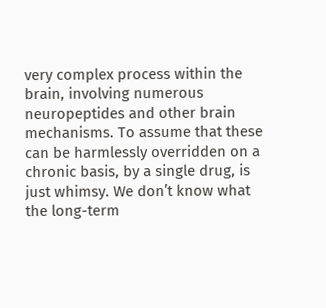very complex process within the brain, involving numerous neuropeptides and other brain mechanisms. To assume that these can be harmlessly overridden on a chronic basis, by a single drug, is just whimsy. We don’t know what the long-term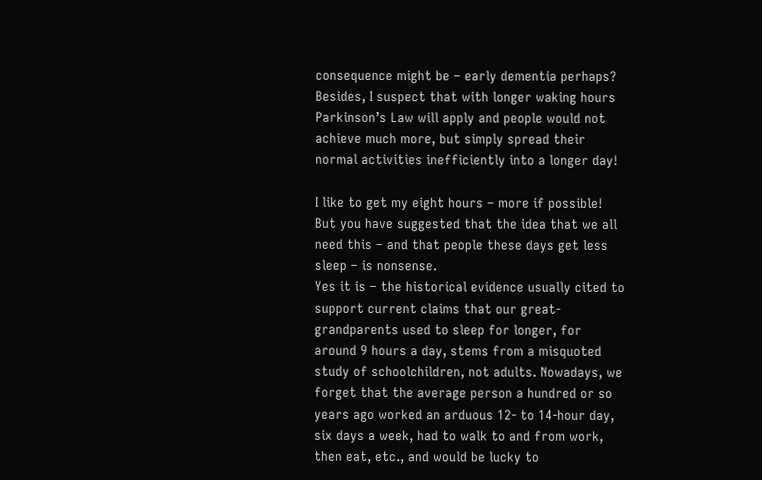consequence might be – early dementia perhaps? Besides, I suspect that with longer waking hours Parkinson’s Law will apply and people would not achieve much more, but simply spread their normal activities inefficiently into a longer day!

I like to get my eight hours – more if possible! But you have suggested that the idea that we all need this – and that people these days get less sleep – is nonsense.
Yes it is – the historical evidence usually cited to support current claims that our great-grandparents used to sleep for longer, for around 9 hours a day, stems from a misquoted study of schoolchildren, not adults. Nowadays, we forget that the average person a hundred or so years ago worked an arduous 12- to 14-hour day, six days a week, had to walk to and from work, then eat, etc., and would be lucky to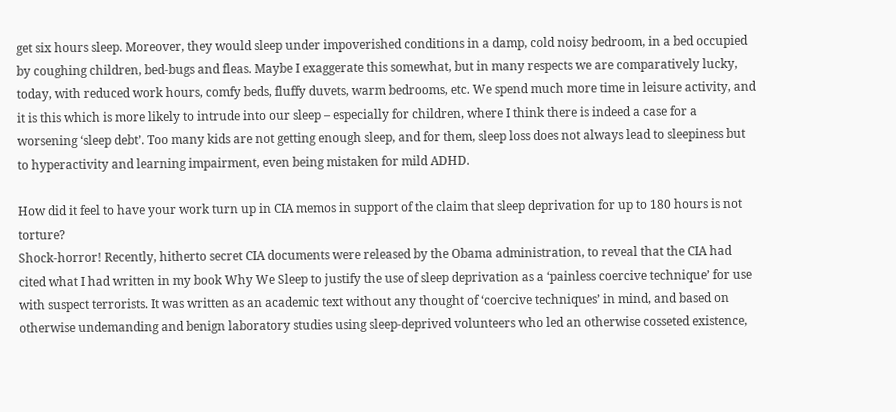get six hours sleep. Moreover, they would sleep under impoverished conditions in a damp, cold noisy bedroom, in a bed occupied by coughing children, bed-bugs and fleas. Maybe I exaggerate this somewhat, but in many respects we are comparatively lucky, today, with reduced work hours, comfy beds, fluffy duvets, warm bedrooms, etc. We spend much more time in leisure activity, and it is this which is more likely to intrude into our sleep – especially for children, where I think there is indeed a case for a worsening ‘sleep debt’. Too many kids are not getting enough sleep, and for them, sleep loss does not always lead to sleepiness but to hyperactivity and learning impairment, even being mistaken for mild ADHD.

How did it feel to have your work turn up in CIA memos in support of the claim that sleep deprivation for up to 180 hours is not torture?
Shock-horror! Recently, hitherto secret CIA documents were released by the Obama administration, to reveal that the CIA had cited what I had written in my book Why We Sleep to justify the use of sleep deprivation as a ‘painless coercive technique’ for use with suspect terrorists. It was written as an academic text without any thought of ‘coercive techniques’ in mind, and based on otherwise undemanding and benign laboratory studies using sleep-deprived volunteers who led an otherwise cosseted existence,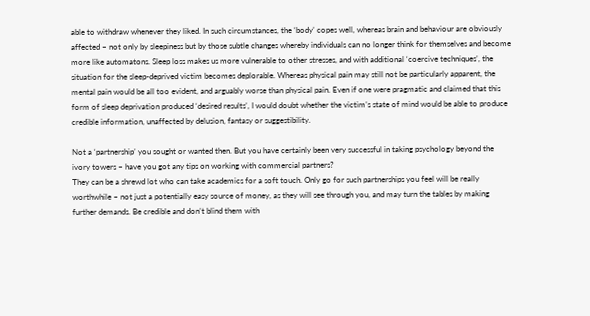able to withdraw whenever they liked. In such circumstances, the ‘body’ copes well, whereas brain and behaviour are obviously affected – not only by sleepiness but by those subtle changes whereby individuals can no longer think for themselves and become more like automatons. Sleep loss makes us more vulnerable to other stresses, and with additional ‘coercive techniques’, the situation for the sleep-deprived victim becomes deplorable. Whereas physical pain may still not be particularly apparent, the mental pain would be all too evident, and arguably worse than physical pain. Even if one were pragmatic and claimed that this form of sleep deprivation produced ‘desired results’, I would doubt whether the victim’s state of mind would be able to produce credible information, unaffected by delusion, fantasy or suggestibility.

Not a ‘partnership’ you sought or wanted then. But you have certainly been very successful in taking psychology beyond the ivory towers – have you got any tips on working with commercial partners?
They can be a shrewd lot who can take academics for a soft touch. Only go for such partnerships you feel will be really worthwhile – not just a potentially easy source of money, as they will see through you, and may turn the tables by making further demands. Be credible and don’t blind them with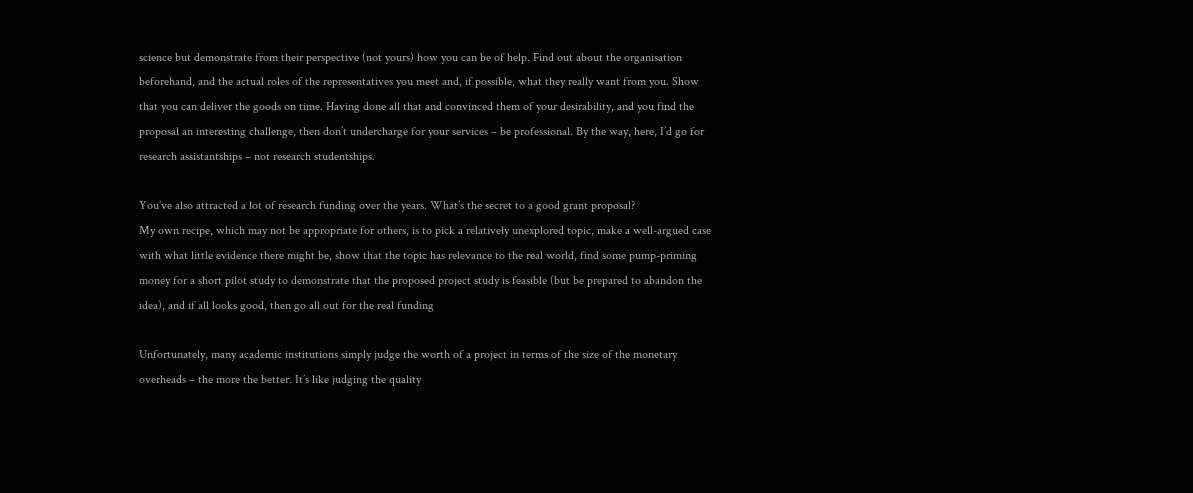science but demonstrate from their perspective (not yours) how you can be of help. Find out about the organisation beforehand, and the actual roles of the representatives you meet and, if possible, what they really want from you. Show that you can deliver the goods on time. Having done all that and convinced them of your desirability, and you find the proposal an interesting challenge, then don’t undercharge for your services – be professional. By the way, here, I’d go for research assistantships – not research studentships.

You’ve also attracted a lot of research funding over the years. What’s the secret to a good grant proposal?
My own recipe, which may not be appropriate for others, is to pick a relatively unexplored topic, make a well-argued case with what little evidence there might be, show that the topic has relevance to the real world, find some pump-priming money for a short pilot study to demonstrate that the proposed project study is feasible (but be prepared to abandon the idea), and if all looks good, then go all out for the real funding

Unfortunately, many academic institutions simply judge the worth of a project in terms of the size of the monetary overheads – the more the better. It’s like judging the quality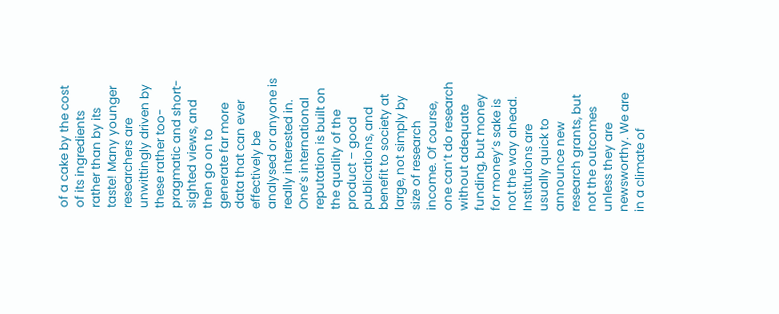of a cake by the cost of its ingredients rather than by its taste! Many younger researchers are unwittingly driven by these rather too-pragmatic and short-sighted views, and then go on to generate far more data that can ever effectively be analysed or anyone is really interested in. One’s international reputation is built on the quality of the product – good publications, and benefit to society at large, not simply by size of research income. Of course, one can’t do research without adequate funding, but money for money’s sake is not the way ahead. Institutions are usually quick to announce new research grants, but not the outcomes unless they are newsworthy. We are in a climate of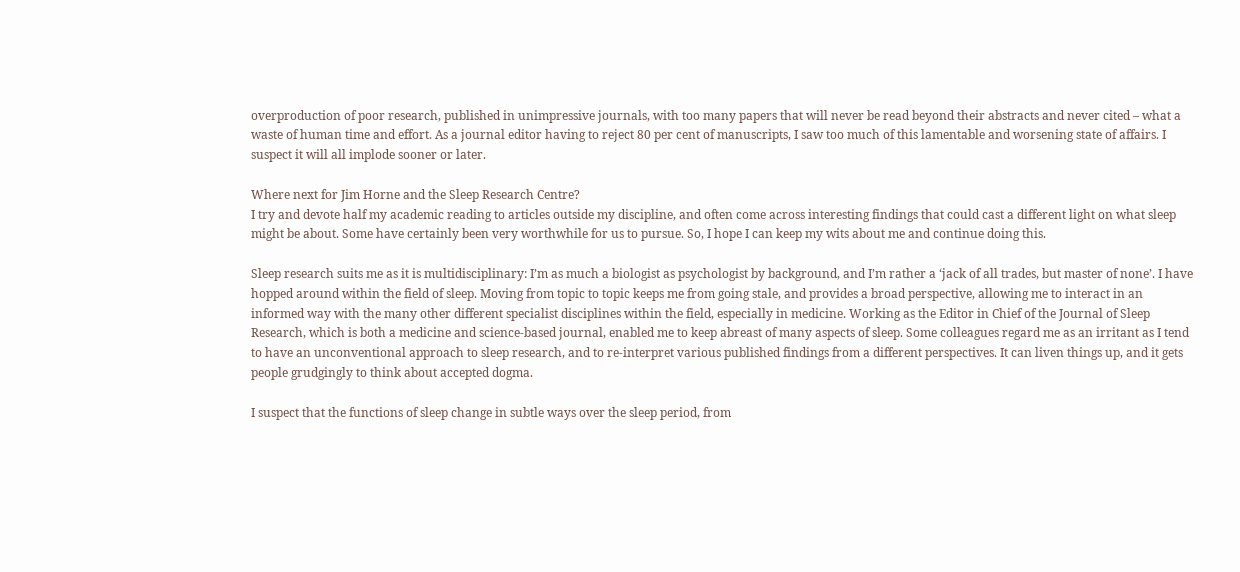overproduction of poor research, published in unimpressive journals, with too many papers that will never be read beyond their abstracts and never cited – what a waste of human time and effort. As a journal editor having to reject 80 per cent of manuscripts, I saw too much of this lamentable and worsening state of affairs. I suspect it will all implode sooner or later.

Where next for Jim Horne and the Sleep Research Centre?
I try and devote half my academic reading to articles outside my discipline, and often come across interesting findings that could cast a different light on what sleep might be about. Some have certainly been very worthwhile for us to pursue. So, I hope I can keep my wits about me and continue doing this.

Sleep research suits me as it is multidisciplinary: I’m as much a biologist as psychologist by background, and I’m rather a ‘jack of all trades, but master of none’. I have hopped around within the field of sleep. Moving from topic to topic keeps me from going stale, and provides a broad perspective, allowing me to interact in an informed way with the many other different specialist disciplines within the field, especially in medicine. Working as the Editor in Chief of the Journal of Sleep Research, which is both a medicine and science-based journal, enabled me to keep abreast of many aspects of sleep. Some colleagues regard me as an irritant as I tend to have an unconventional approach to sleep research, and to re-interpret various published findings from a different perspectives. It can liven things up, and it gets people grudgingly to think about accepted dogma.

I suspect that the functions of sleep change in subtle ways over the sleep period, from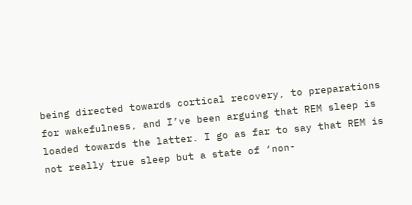being directed towards cortical recovery, to preparations for wakefulness, and I’ve been arguing that REM sleep is loaded towards the latter. I go as far to say that REM is not really true sleep but a state of ‘non-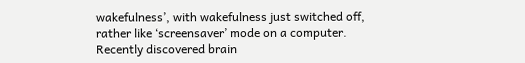wakefulness’, with wakefulness just switched off, rather like ‘screensaver’ mode on a computer. Recently discovered brain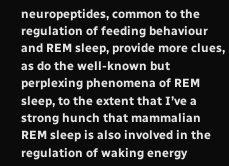neuropeptides, common to the regulation of feeding behaviour and REM sleep, provide more clues, as do the well-known but perplexing phenomena of REM sleep, to the extent that I’ve a strong hunch that mammalian REM sleep is also involved in the regulation of waking energy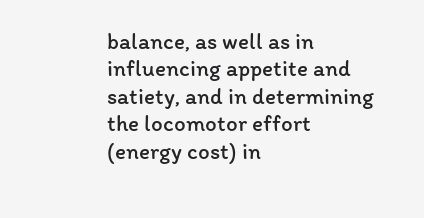balance, as well as in influencing appetite and satiety, and in determining the locomotor effort (energy cost) in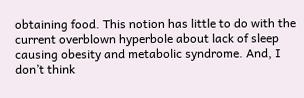obtaining food. This notion has little to do with the current overblown hyperbole about lack of sleep causing obesity and metabolic syndrome. And, I don’t think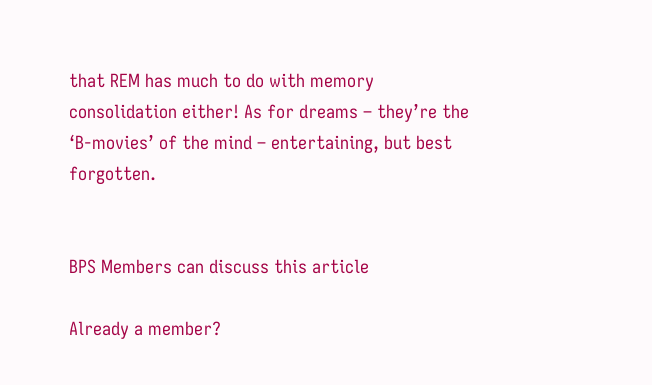that REM has much to do with memory consolidation either! As for dreams – they’re the ‘B-movies’ of the mind – entertaining, but best forgotten.


BPS Members can discuss this article

Already a member?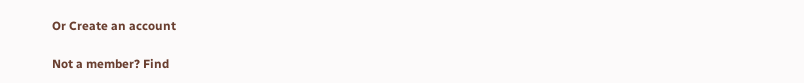Or Create an account

Not a member? Find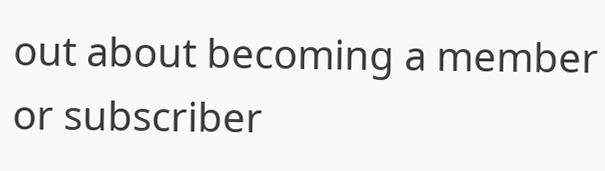out about becoming a member or subscriber